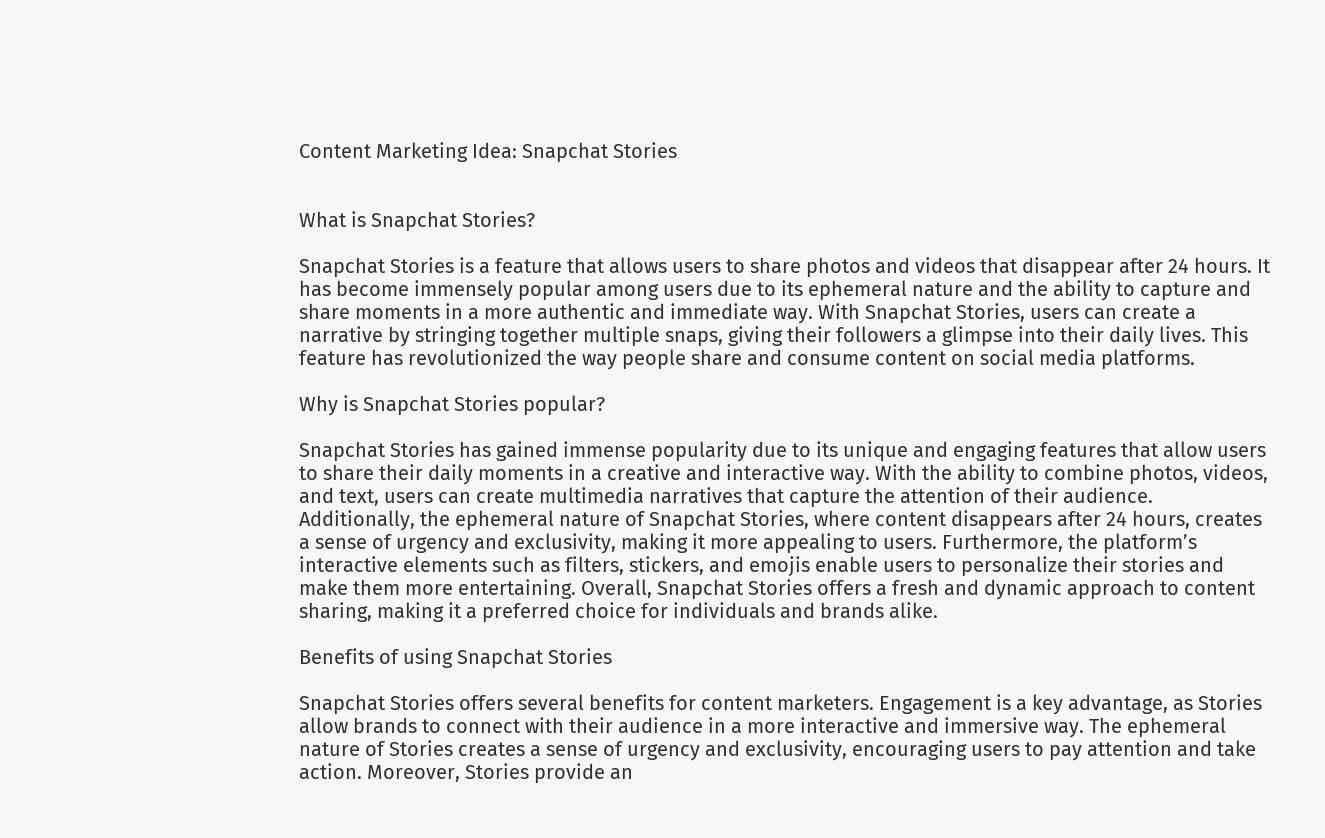Content Marketing Idea: Snapchat Stories


What is Snapchat Stories?

Snapchat Stories is a feature that allows users to share photos and videos that disappear after 24 hours. It has become immensely popular among users due to its ephemeral nature and the ability to capture and share moments in a more authentic and immediate way. With Snapchat Stories, users can create a narrative by stringing together multiple snaps, giving their followers a glimpse into their daily lives. This feature has revolutionized the way people share and consume content on social media platforms.

Why is Snapchat Stories popular?

Snapchat Stories has gained immense popularity due to its unique and engaging features that allow users to share their daily moments in a creative and interactive way. With the ability to combine photos, videos, and text, users can create multimedia narratives that capture the attention of their audience. Additionally, the ephemeral nature of Snapchat Stories, where content disappears after 24 hours, creates a sense of urgency and exclusivity, making it more appealing to users. Furthermore, the platform’s interactive elements such as filters, stickers, and emojis enable users to personalize their stories and make them more entertaining. Overall, Snapchat Stories offers a fresh and dynamic approach to content sharing, making it a preferred choice for individuals and brands alike.

Benefits of using Snapchat Stories

Snapchat Stories offers several benefits for content marketers. Engagement is a key advantage, as Stories allow brands to connect with their audience in a more interactive and immersive way. The ephemeral nature of Stories creates a sense of urgency and exclusivity, encouraging users to pay attention and take action. Moreover, Stories provide an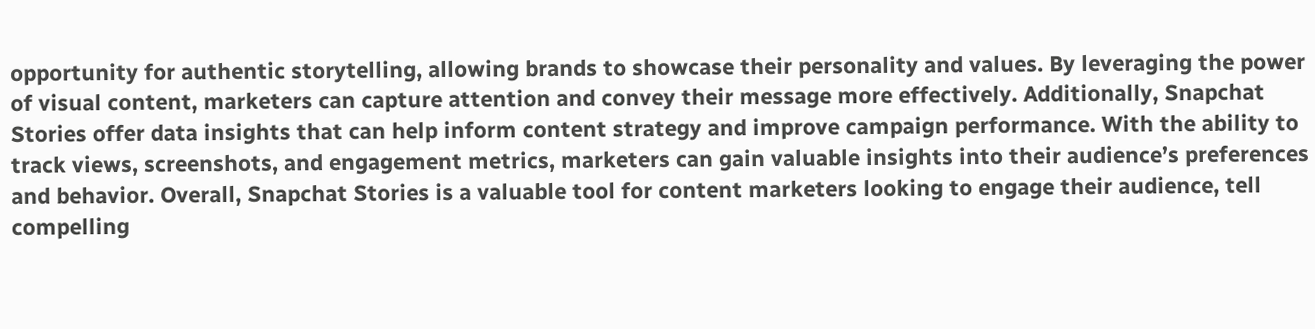opportunity for authentic storytelling, allowing brands to showcase their personality and values. By leveraging the power of visual content, marketers can capture attention and convey their message more effectively. Additionally, Snapchat Stories offer data insights that can help inform content strategy and improve campaign performance. With the ability to track views, screenshots, and engagement metrics, marketers can gain valuable insights into their audience’s preferences and behavior. Overall, Snapchat Stories is a valuable tool for content marketers looking to engage their audience, tell compelling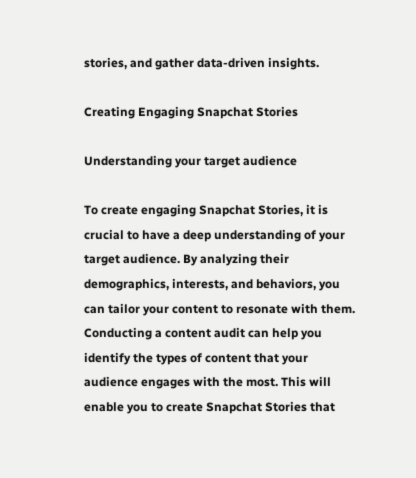stories, and gather data-driven insights.

Creating Engaging Snapchat Stories

Understanding your target audience

To create engaging Snapchat Stories, it is crucial to have a deep understanding of your target audience. By analyzing their demographics, interests, and behaviors, you can tailor your content to resonate with them. Conducting a content audit can help you identify the types of content that your audience engages with the most. This will enable you to create Snapchat Stories that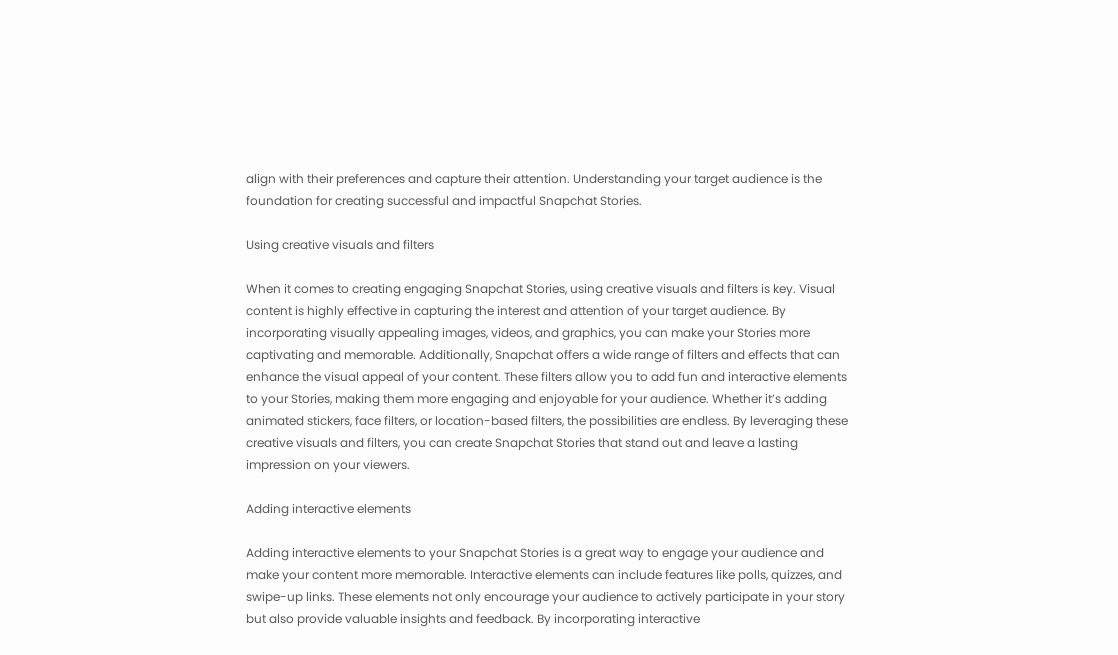align with their preferences and capture their attention. Understanding your target audience is the foundation for creating successful and impactful Snapchat Stories.

Using creative visuals and filters

When it comes to creating engaging Snapchat Stories, using creative visuals and filters is key. Visual content is highly effective in capturing the interest and attention of your target audience. By incorporating visually appealing images, videos, and graphics, you can make your Stories more captivating and memorable. Additionally, Snapchat offers a wide range of filters and effects that can enhance the visual appeal of your content. These filters allow you to add fun and interactive elements to your Stories, making them more engaging and enjoyable for your audience. Whether it’s adding animated stickers, face filters, or location-based filters, the possibilities are endless. By leveraging these creative visuals and filters, you can create Snapchat Stories that stand out and leave a lasting impression on your viewers.

Adding interactive elements

Adding interactive elements to your Snapchat Stories is a great way to engage your audience and make your content more memorable. Interactive elements can include features like polls, quizzes, and swipe-up links. These elements not only encourage your audience to actively participate in your story but also provide valuable insights and feedback. By incorporating interactive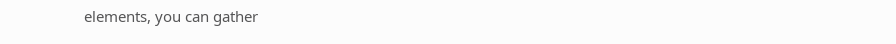elements, you can gather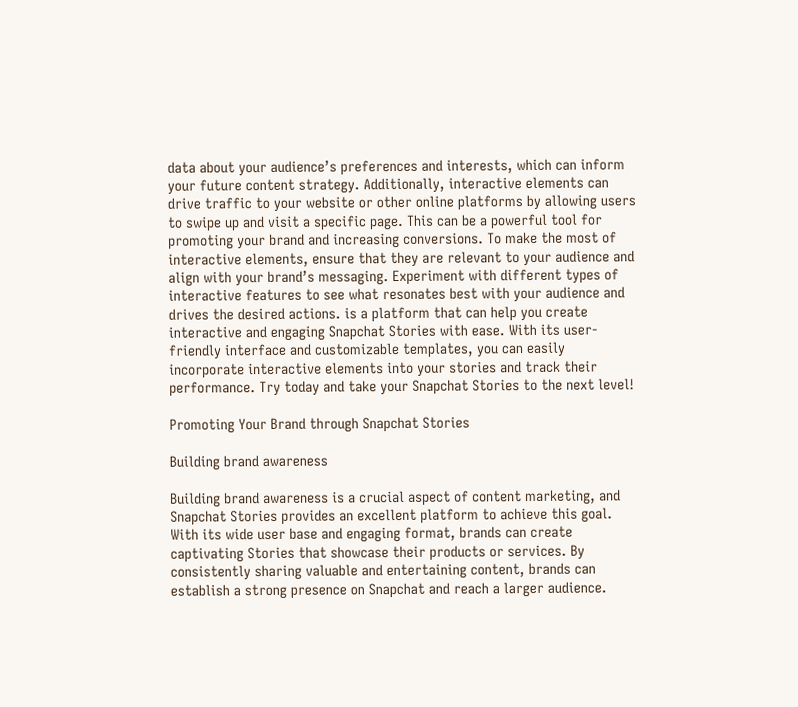data about your audience’s preferences and interests, which can inform your future content strategy. Additionally, interactive elements can drive traffic to your website or other online platforms by allowing users to swipe up and visit a specific page. This can be a powerful tool for promoting your brand and increasing conversions. To make the most of interactive elements, ensure that they are relevant to your audience and align with your brand’s messaging. Experiment with different types of interactive features to see what resonates best with your audience and drives the desired actions. is a platform that can help you create interactive and engaging Snapchat Stories with ease. With its user-friendly interface and customizable templates, you can easily incorporate interactive elements into your stories and track their performance. Try today and take your Snapchat Stories to the next level!

Promoting Your Brand through Snapchat Stories

Building brand awareness

Building brand awareness is a crucial aspect of content marketing, and Snapchat Stories provides an excellent platform to achieve this goal. With its wide user base and engaging format, brands can create captivating Stories that showcase their products or services. By consistently sharing valuable and entertaining content, brands can establish a strong presence on Snapchat and reach a larger audience.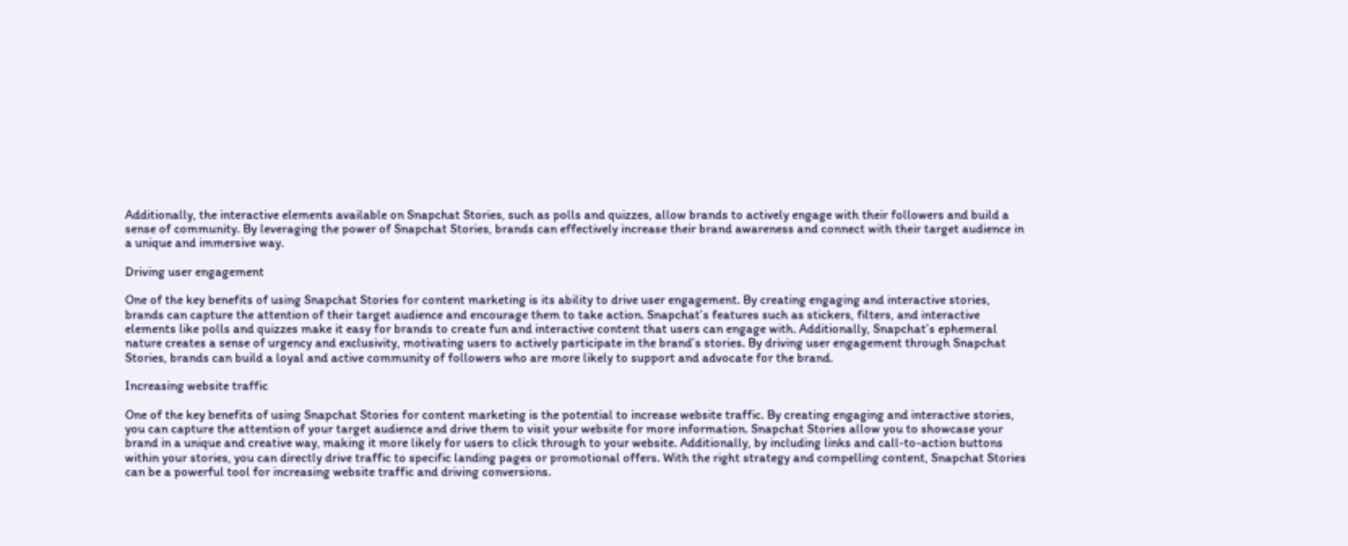Additionally, the interactive elements available on Snapchat Stories, such as polls and quizzes, allow brands to actively engage with their followers and build a sense of community. By leveraging the power of Snapchat Stories, brands can effectively increase their brand awareness and connect with their target audience in a unique and immersive way.

Driving user engagement

One of the key benefits of using Snapchat Stories for content marketing is its ability to drive user engagement. By creating engaging and interactive stories, brands can capture the attention of their target audience and encourage them to take action. Snapchat’s features such as stickers, filters, and interactive elements like polls and quizzes make it easy for brands to create fun and interactive content that users can engage with. Additionally, Snapchat’s ephemeral nature creates a sense of urgency and exclusivity, motivating users to actively participate in the brand’s stories. By driving user engagement through Snapchat Stories, brands can build a loyal and active community of followers who are more likely to support and advocate for the brand.

Increasing website traffic

One of the key benefits of using Snapchat Stories for content marketing is the potential to increase website traffic. By creating engaging and interactive stories, you can capture the attention of your target audience and drive them to visit your website for more information. Snapchat Stories allow you to showcase your brand in a unique and creative way, making it more likely for users to click through to your website. Additionally, by including links and call-to-action buttons within your stories, you can directly drive traffic to specific landing pages or promotional offers. With the right strategy and compelling content, Snapchat Stories can be a powerful tool for increasing website traffic and driving conversions.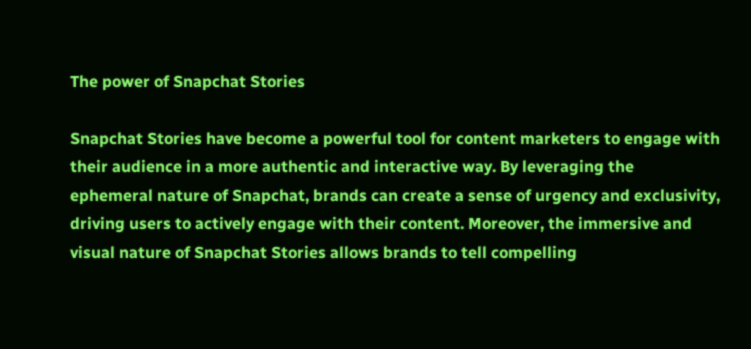The power of Snapchat Stories

Snapchat Stories have become a powerful tool for content marketers to engage with their audience in a more authentic and interactive way. By leveraging the ephemeral nature of Snapchat, brands can create a sense of urgency and exclusivity, driving users to actively engage with their content. Moreover, the immersive and visual nature of Snapchat Stories allows brands to tell compelling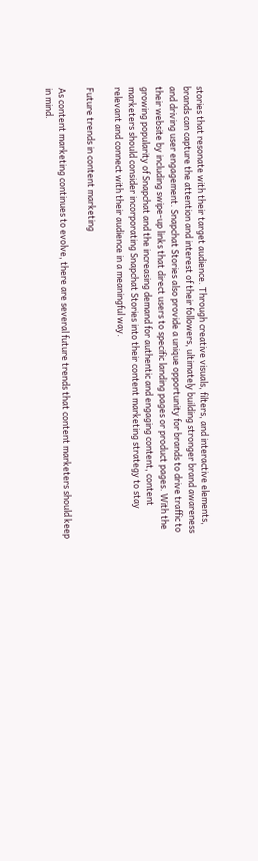stories that resonate with their target audience. Through creative visuals, filters, and interactive elements, brands can capture the attention and interest of their followers, ultimately building stronger brand awareness and driving user engagement. Snapchat Stories also provide a unique opportunity for brands to drive traffic to their website by including swipe-up links that direct users to specific landing pages or product pages. With the growing popularity of Snapchat and the increasing demand for authentic and engaging content, content marketers should consider incorporating Snapchat Stories into their content marketing strategy to stay relevant and connect with their audience in a meaningful way.

Future trends in content marketing

As content marketing continues to evolve, there are several future trends that content marketers should keep in mind.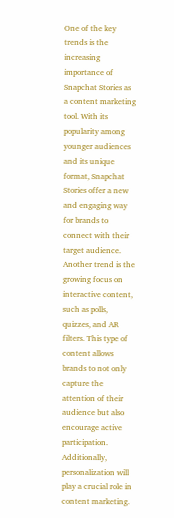One of the key trends is the increasing importance of Snapchat Stories as a content marketing tool. With its popularity among younger audiences and its unique format, Snapchat Stories offer a new and engaging way for brands to connect with their target audience. Another trend is the growing focus on interactive content, such as polls, quizzes, and AR filters. This type of content allows brands to not only capture the attention of their audience but also encourage active participation. Additionally, personalization will play a crucial role in content marketing.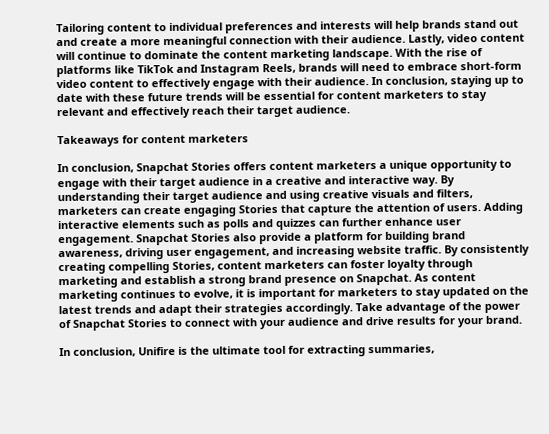Tailoring content to individual preferences and interests will help brands stand out and create a more meaningful connection with their audience. Lastly, video content will continue to dominate the content marketing landscape. With the rise of platforms like TikTok and Instagram Reels, brands will need to embrace short-form video content to effectively engage with their audience. In conclusion, staying up to date with these future trends will be essential for content marketers to stay relevant and effectively reach their target audience.

Takeaways for content marketers

In conclusion, Snapchat Stories offers content marketers a unique opportunity to engage with their target audience in a creative and interactive way. By understanding their target audience and using creative visuals and filters, marketers can create engaging Stories that capture the attention of users. Adding interactive elements such as polls and quizzes can further enhance user engagement. Snapchat Stories also provide a platform for building brand awareness, driving user engagement, and increasing website traffic. By consistently creating compelling Stories, content marketers can foster loyalty through marketing and establish a strong brand presence on Snapchat. As content marketing continues to evolve, it is important for marketers to stay updated on the latest trends and adapt their strategies accordingly. Take advantage of the power of Snapchat Stories to connect with your audience and drive results for your brand.

In conclusion, Unifire is the ultimate tool for extracting summaries,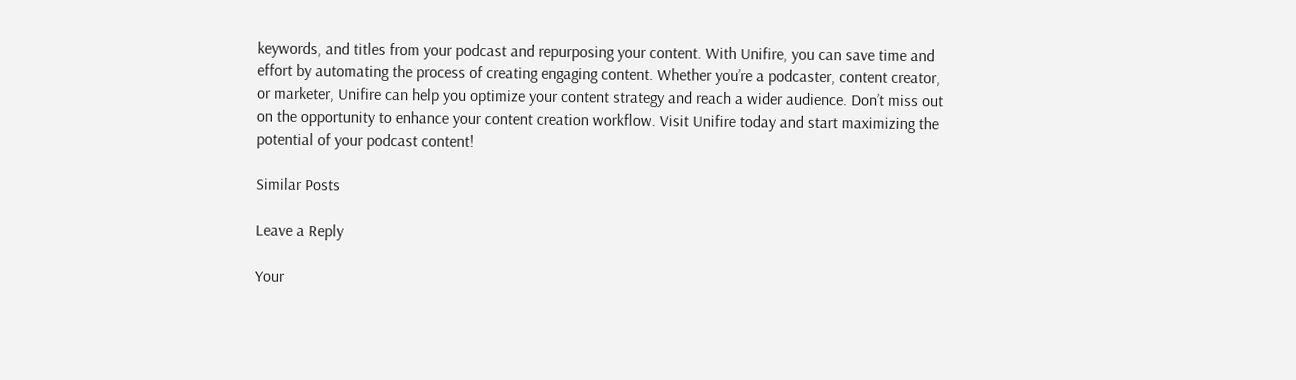keywords, and titles from your podcast and repurposing your content. With Unifire, you can save time and effort by automating the process of creating engaging content. Whether you’re a podcaster, content creator, or marketer, Unifire can help you optimize your content strategy and reach a wider audience. Don’t miss out on the opportunity to enhance your content creation workflow. Visit Unifire today and start maximizing the potential of your podcast content!

Similar Posts

Leave a Reply

Your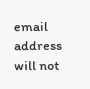email address will not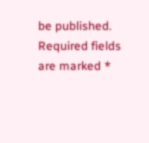be published. Required fields are marked *